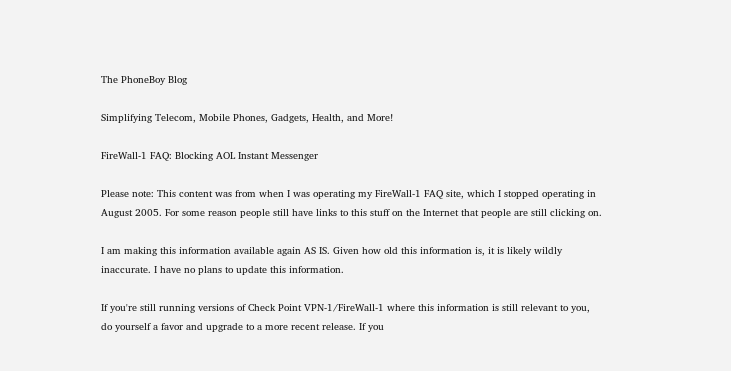The PhoneBoy Blog

Simplifying Telecom, Mobile Phones, Gadgets, Health, and More!

FireWall-1 FAQ: Blocking AOL Instant Messenger

Please note: This content was from when I was operating my FireWall-1 FAQ site, which I stopped operating in August 2005. For some reason people still have links to this stuff on the Internet that people are still clicking on.

I am making this information available again AS IS. Given how old this information is, it is likely wildly inaccurate. I have no plans to update this information.

If you're still running versions of Check Point VPN-1/FireWall-1 where this information is still relevant to you, do yourself a favor and upgrade to a more recent release. If you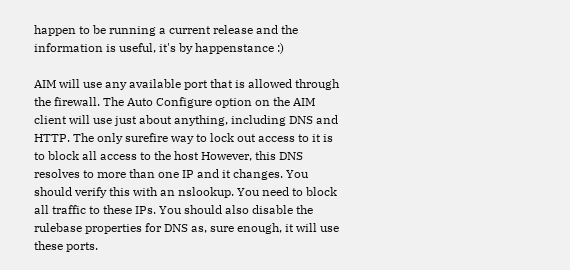happen to be running a current release and the information is useful, it's by happenstance :)

AIM will use any available port that is allowed through the firewall. The Auto Configure option on the AIM client will use just about anything, including DNS and HTTP. The only surefire way to lock out access to it is to block all access to the host However, this DNS resolves to more than one IP and it changes. You should verify this with an nslookup. You need to block all traffic to these IPs. You should also disable the rulebase properties for DNS as, sure enough, it will use these ports.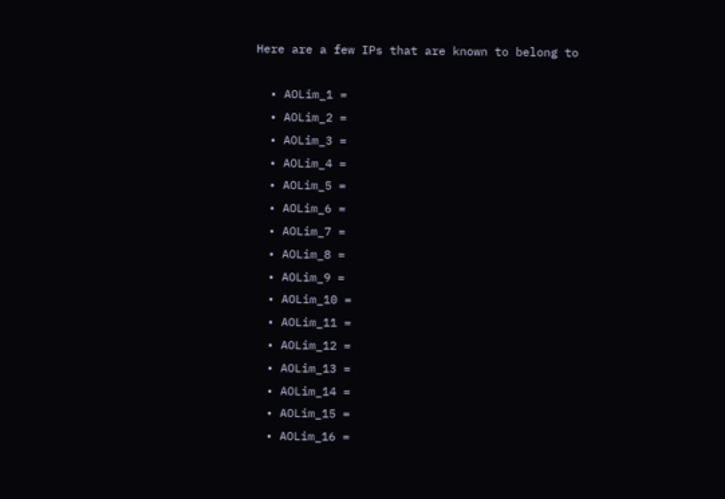Here are a few IPs that are known to belong to

  • AOLim_1 =
  • AOLim_2 =
  • AOLim_3 =
  • AOLim_4 =
  • AOLim_5 =
  • AOLim_6 =
  • AOLim_7 =
  • AOLim_8 =
  • AOLim_9 =
  • AOLim_10 =
  • AOLim_11 =
  • AOLim_12 =
  • AOLim_13 =
  • AOLim_14 =
  • AOLim_15 =
  • AOLim_16 =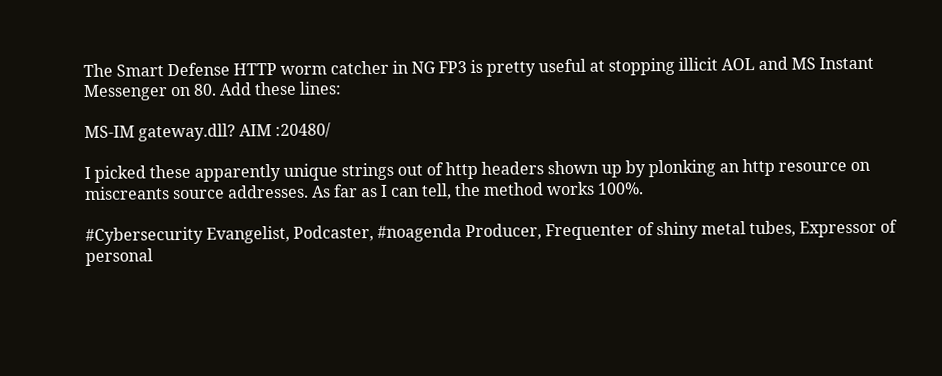The Smart Defense HTTP worm catcher in NG FP3 is pretty useful at stopping illicit AOL and MS Instant Messenger on 80. Add these lines:

MS-IM gateway.dll? AIM :20480/

I picked these apparently unique strings out of http headers shown up by plonking an http resource on miscreants source addresses. As far as I can tell, the method works 100%.

#Cybersecurity Evangelist, Podcaster, #noagenda Producer, Frequenter of shiny metal tubes, Expressor of personal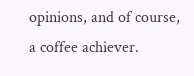opinions, and of course, a coffee achiever.